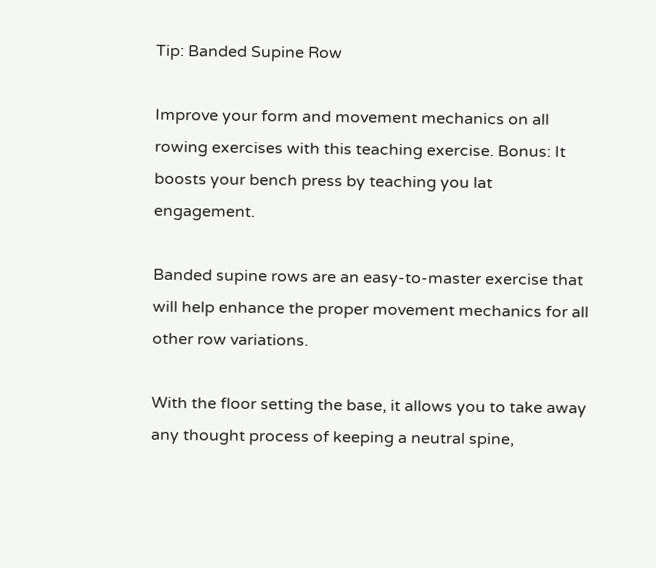Tip: Banded Supine Row

Improve your form and movement mechanics on all rowing exercises with this teaching exercise. Bonus: It boosts your bench press by teaching you lat engagement.

Banded supine rows are an easy-to-master exercise that will help enhance the proper movement mechanics for all other row variations.

With the floor setting the base, it allows you to take away any thought process of keeping a neutral spine,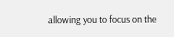allowing you to focus on the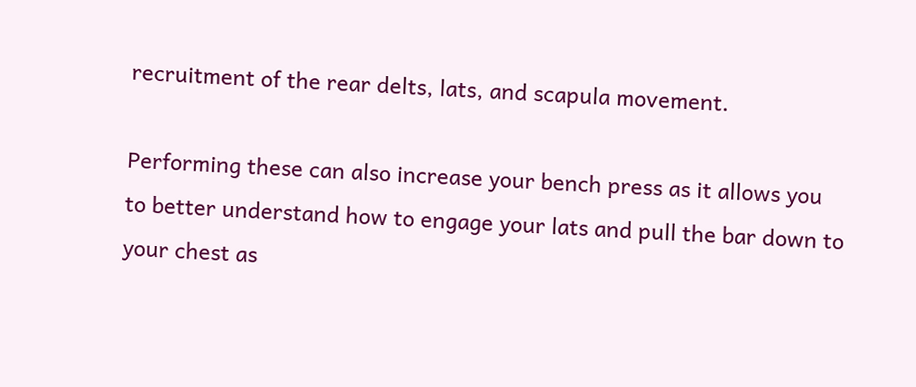recruitment of the rear delts, lats, and scapula movement.

Performing these can also increase your bench press as it allows you to better understand how to engage your lats and pull the bar down to your chest as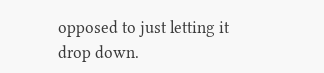opposed to just letting it drop down.